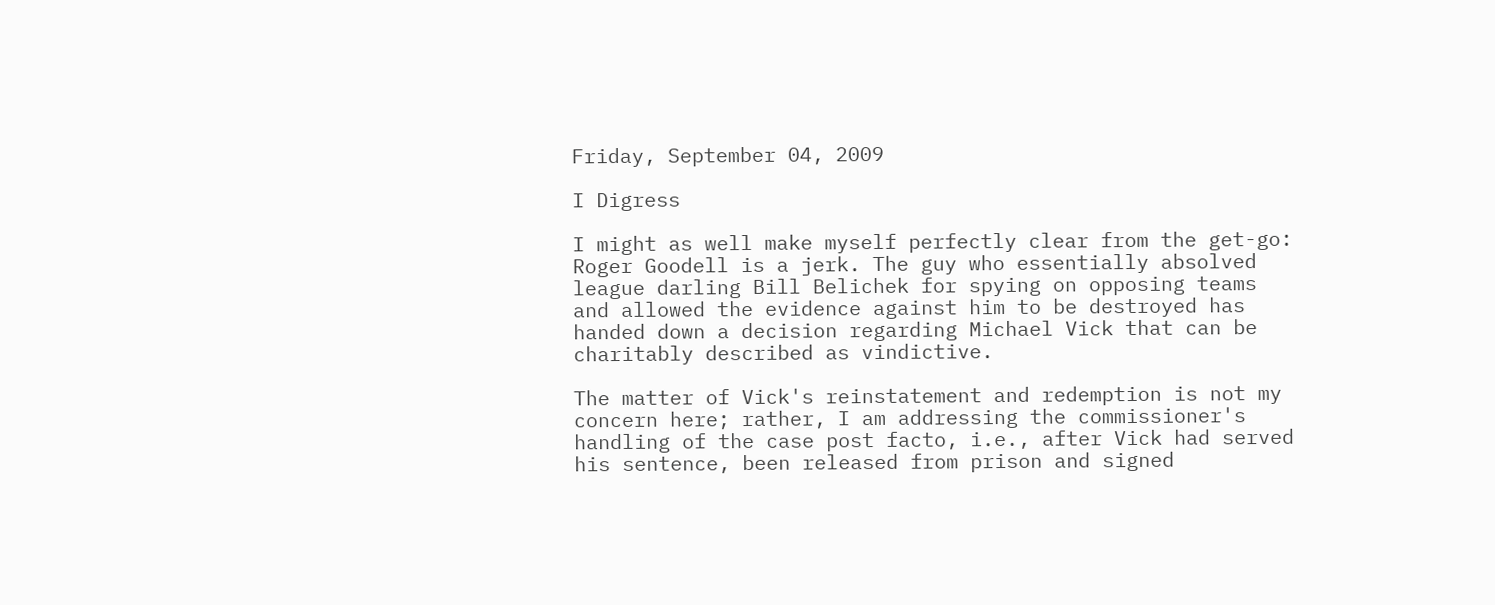Friday, September 04, 2009

I Digress

I might as well make myself perfectly clear from the get-go: Roger Goodell is a jerk. The guy who essentially absolved league darling Bill Belichek for spying on opposing teams and allowed the evidence against him to be destroyed has handed down a decision regarding Michael Vick that can be charitably described as vindictive.

The matter of Vick's reinstatement and redemption is not my concern here; rather, I am addressing the commissioner's handling of the case post facto, i.e., after Vick had served his sentence, been released from prison and signed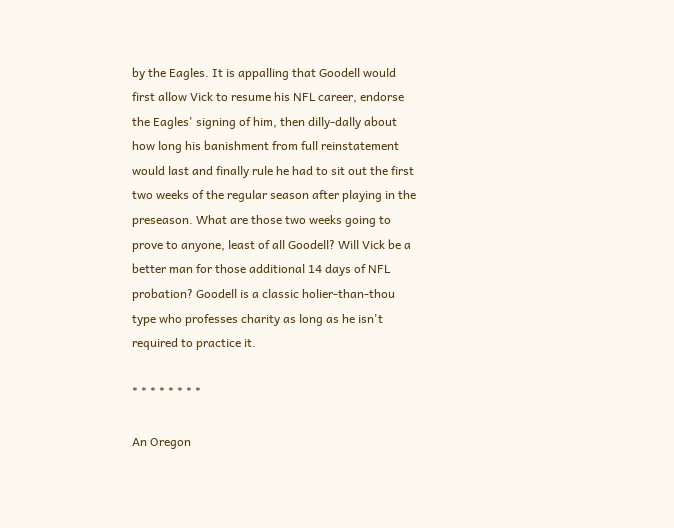by the Eagles. It is appalling that Goodell would first allow Vick to resume his NFL career, endorse the Eagles' signing of him, then dilly-dally about how long his banishment from full reinstatement would last and finally rule he had to sit out the first two weeks of the regular season after playing in the preseason. What are those two weeks going to prove to anyone, least of all Goodell? Will Vick be a better man for those additional 14 days of NFL probation? Goodell is a classic holier-than-thou type who professes charity as long as he isn't required to practice it.

* * * * * * * *

An Oregon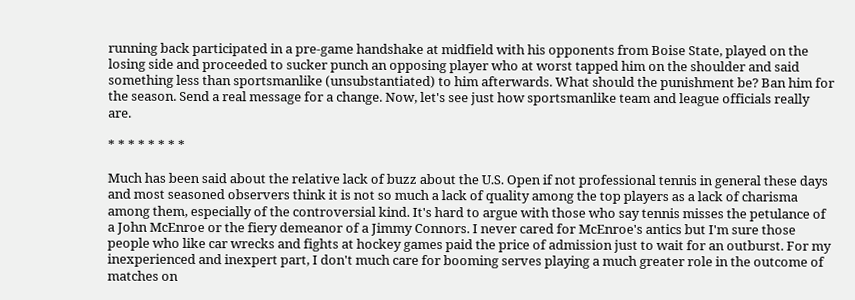running back participated in a pre-game handshake at midfield with his opponents from Boise State, played on the losing side and proceeded to sucker punch an opposing player who at worst tapped him on the shoulder and said something less than sportsmanlike (unsubstantiated) to him afterwards. What should the punishment be? Ban him for the season. Send a real message for a change. Now, let's see just how sportsmanlike team and league officials really are.

* * * * * * * *

Much has been said about the relative lack of buzz about the U.S. Open if not professional tennis in general these days and most seasoned observers think it is not so much a lack of quality among the top players as a lack of charisma among them, especially of the controversial kind. It's hard to argue with those who say tennis misses the petulance of a John McEnroe or the fiery demeanor of a Jimmy Connors. I never cared for McEnroe's antics but I'm sure those people who like car wrecks and fights at hockey games paid the price of admission just to wait for an outburst. For my inexperienced and inexpert part, I don't much care for booming serves playing a much greater role in the outcome of matches on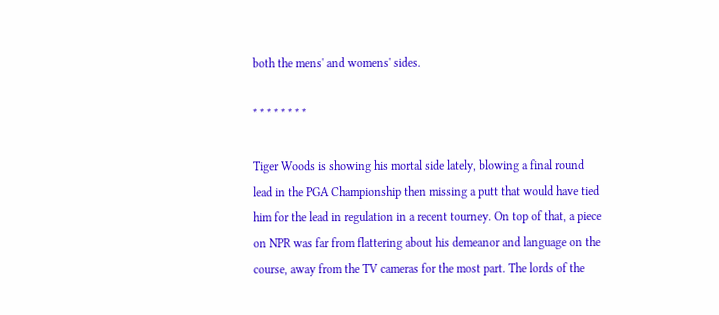both the mens' and womens' sides.

* * * * * * * *

Tiger Woods is showing his mortal side lately, blowing a final round lead in the PGA Championship then missing a putt that would have tied him for the lead in regulation in a recent tourney. On top of that, a piece on NPR was far from flattering about his demeanor and language on the course, away from the TV cameras for the most part. The lords of the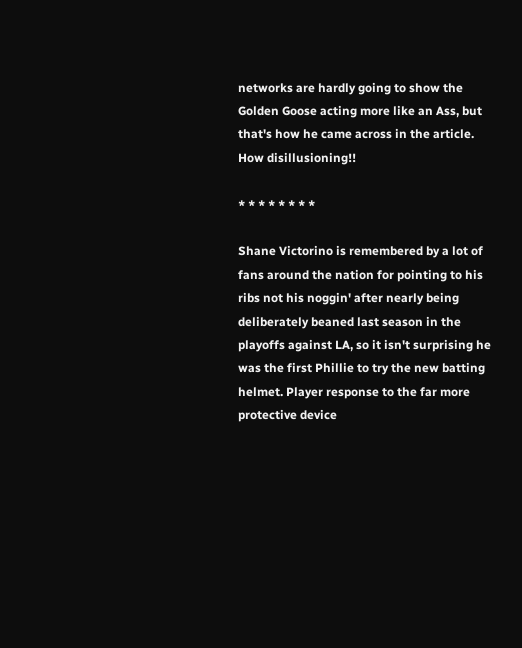networks are hardly going to show the Golden Goose acting more like an Ass, but that's how he came across in the article. How disillusioning!!

* * * * * * * *

Shane Victorino is remembered by a lot of fans around the nation for pointing to his ribs not his noggin' after nearly being deliberately beaned last season in the playoffs against LA, so it isn't surprising he was the first Phillie to try the new batting helmet. Player response to the far more protective device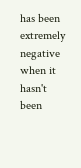has been extremely negative when it hasn't been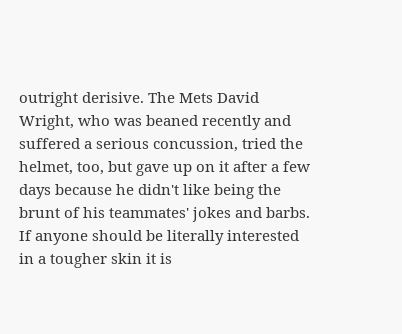outright derisive. The Mets David Wright, who was beaned recently and suffered a serious concussion, tried the helmet, too, but gave up on it after a few days because he didn't like being the brunt of his teammates' jokes and barbs. If anyone should be literally interested in a tougher skin it is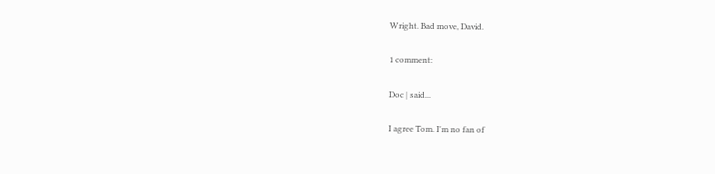Wright. Bad move, David.

1 comment:

Doc | said...

I agree Tom. I'm no fan of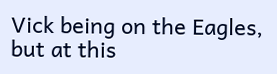Vick being on the Eagles, but at this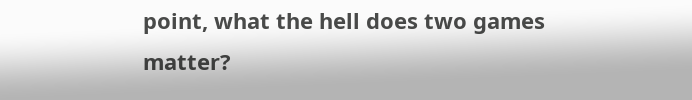point, what the hell does two games matter?